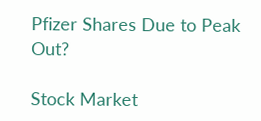Pfizer Shares Due to Peak Out?

Stock Market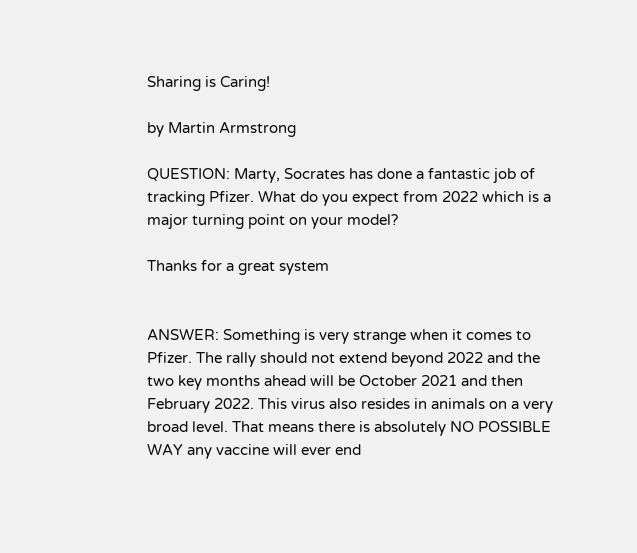Sharing is Caring!

by Martin Armstrong

QUESTION: Marty, Socrates has done a fantastic job of tracking Pfizer. What do you expect from 2022 which is a major turning point on your model?

Thanks for a great system


ANSWER: Something is very strange when it comes to Pfizer. The rally should not extend beyond 2022 and the two key months ahead will be October 2021 and then February 2022. This virus also resides in animals on a very broad level. That means there is absolutely NO POSSIBLE WAY any vaccine will ever end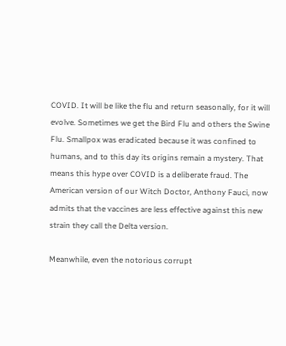COVID. It will be like the flu and return seasonally, for it will evolve. Sometimes we get the Bird Flu and others the Swine Flu. Smallpox was eradicated because it was confined to humans, and to this day its origins remain a mystery. That means this hype over COVID is a deliberate fraud. The American version of our Witch Doctor, Anthony Fauci, now admits that the vaccines are less effective against this new strain they call the Delta version.

Meanwhile, even the notorious corrupt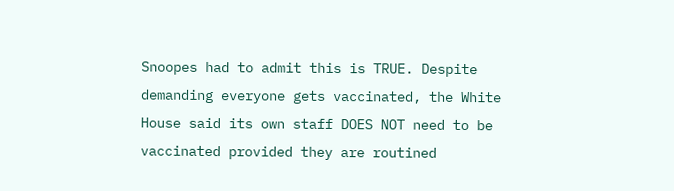Snoopes had to admit this is TRUE. Despite demanding everyone gets vaccinated, the White House said its own staff DOES NOT need to be vaccinated provided they are routined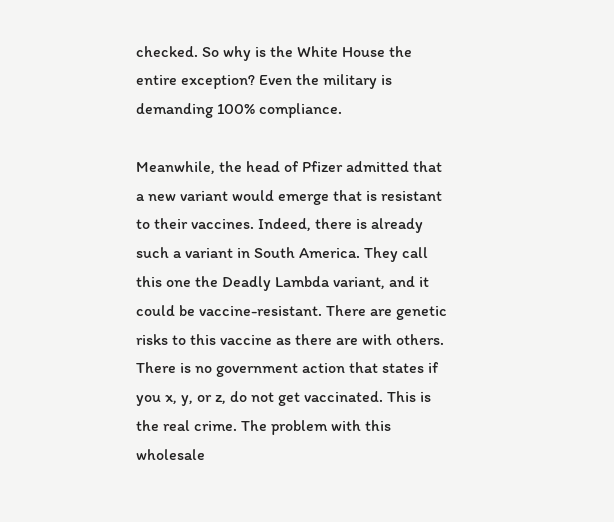checked. So why is the White House the entire exception? Even the military is demanding 100% compliance.

Meanwhile, the head of Pfizer admitted that a new variant would emerge that is resistant to their vaccines. Indeed, there is already such a variant in South America. They call this one the Deadly Lambda variant, and it could be vaccine-resistant. There are genetic risks to this vaccine as there are with others. There is no government action that states if you x, y, or z, do not get vaccinated. This is the real crime. The problem with this wholesale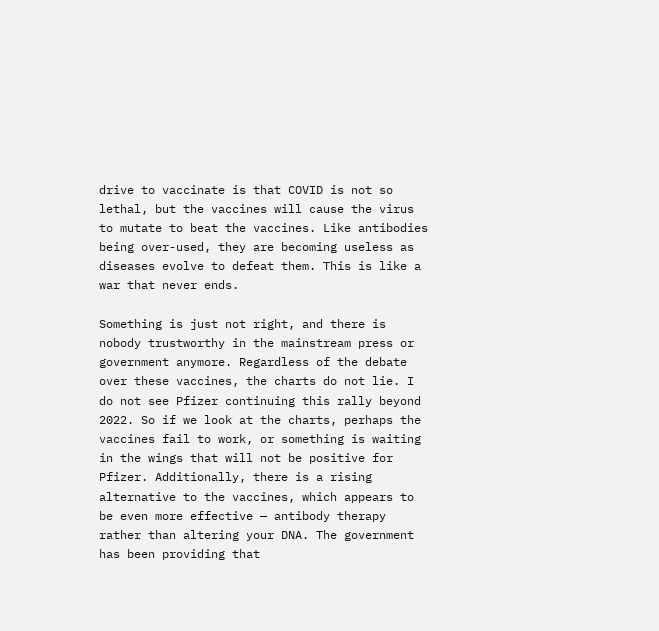drive to vaccinate is that COVID is not so lethal, but the vaccines will cause the virus to mutate to beat the vaccines. Like antibodies being over-used, they are becoming useless as diseases evolve to defeat them. This is like a war that never ends.

Something is just not right, and there is nobody trustworthy in the mainstream press or government anymore. Regardless of the debate over these vaccines, the charts do not lie. I do not see Pfizer continuing this rally beyond 2022. So if we look at the charts, perhaps the vaccines fail to work, or something is waiting in the wings that will not be positive for Pfizer. Additionally, there is a rising alternative to the vaccines, which appears to be even more effective — antibody therapy rather than altering your DNA. The government has been providing that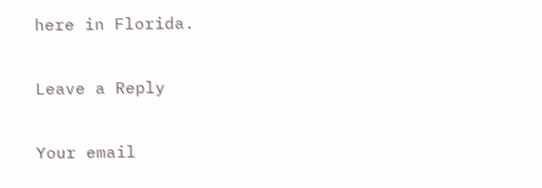here in Florida.

Leave a Reply

Your email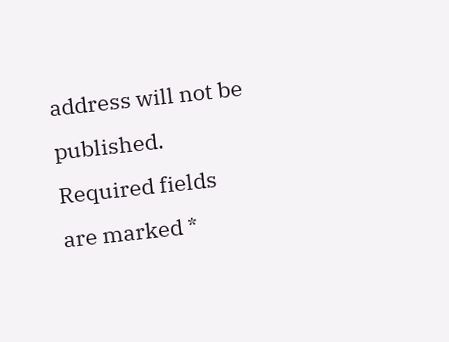address will not be published. Required fields are marked *